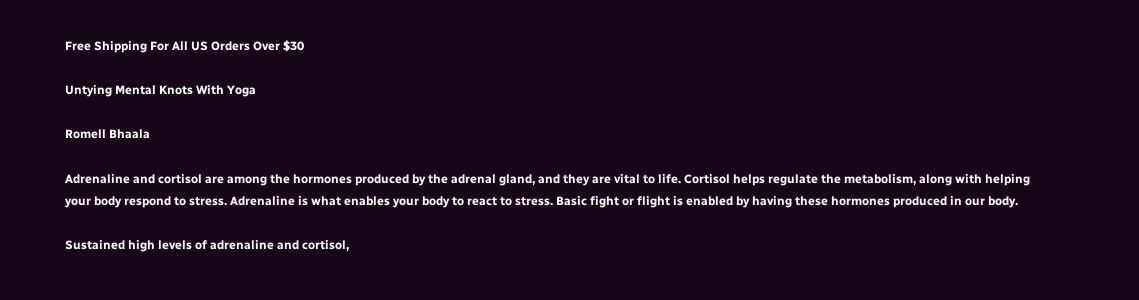Free Shipping For All US Orders Over $30

Untying Mental Knots With Yoga

Romell Bhaala

Adrenaline and cortisol are among the hormones produced by the adrenal gland, and they are vital to life. Cortisol helps regulate the metabolism, along with helping your body respond to stress. Adrenaline is what enables your body to react to stress. Basic fight or flight is enabled by having these hormones produced in our body.

Sustained high levels of adrenaline and cortisol,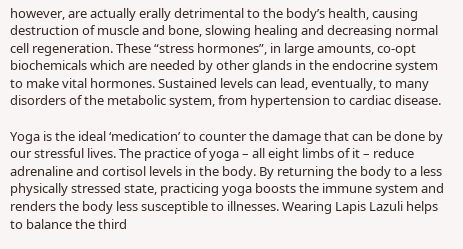however, are actually erally detrimental to the body’s health, causing destruction of muscle and bone, slowing healing and decreasing normal cell regeneration. These “stress hormones”, in large amounts, co-opt biochemicals which are needed by other glands in the endocrine system to make vital hormones. Sustained levels can lead, eventually, to many disorders of the metabolic system, from hypertension to cardiac disease.

Yoga is the ideal ‘medication’ to counter the damage that can be done by our stressful lives. The practice of yoga – all eight limbs of it – reduce adrenaline and cortisol levels in the body. By returning the body to a less physically stressed state, practicing yoga boosts the immune system and renders the body less susceptible to illnesses. Wearing Lapis Lazuli helps to balance the third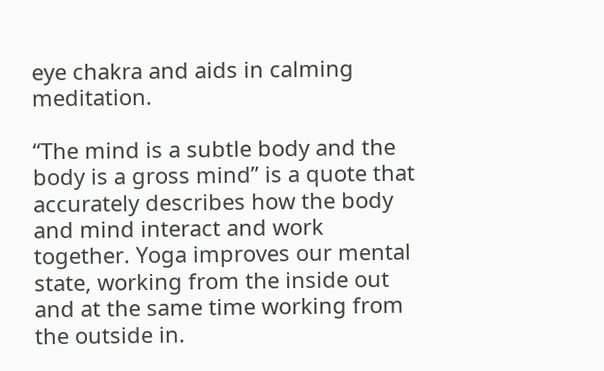eye chakra and aids in calming meditation.

“The mind is a subtle body and the body is a gross mind” is a quote that accurately describes how the body and mind interact and work together. Yoga improves our mental state, working from the inside out and at the same time working from the outside in.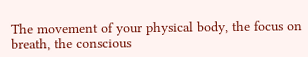The movement of your physical body, the focus on breath, the conscious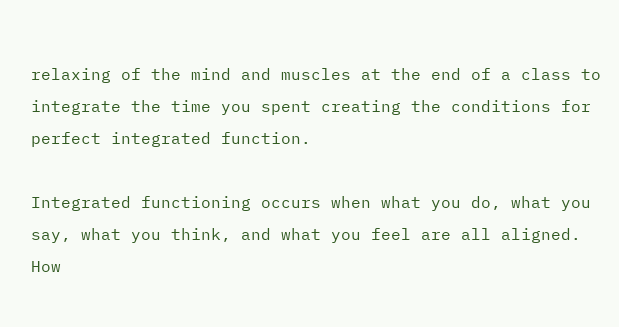relaxing of the mind and muscles at the end of a class to integrate the time you spent creating the conditions for perfect integrated function.

Integrated functioning occurs when what you do, what you say, what you think, and what you feel are all aligned. How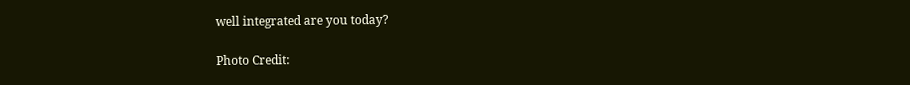well integrated are you today?

Photo Credit: